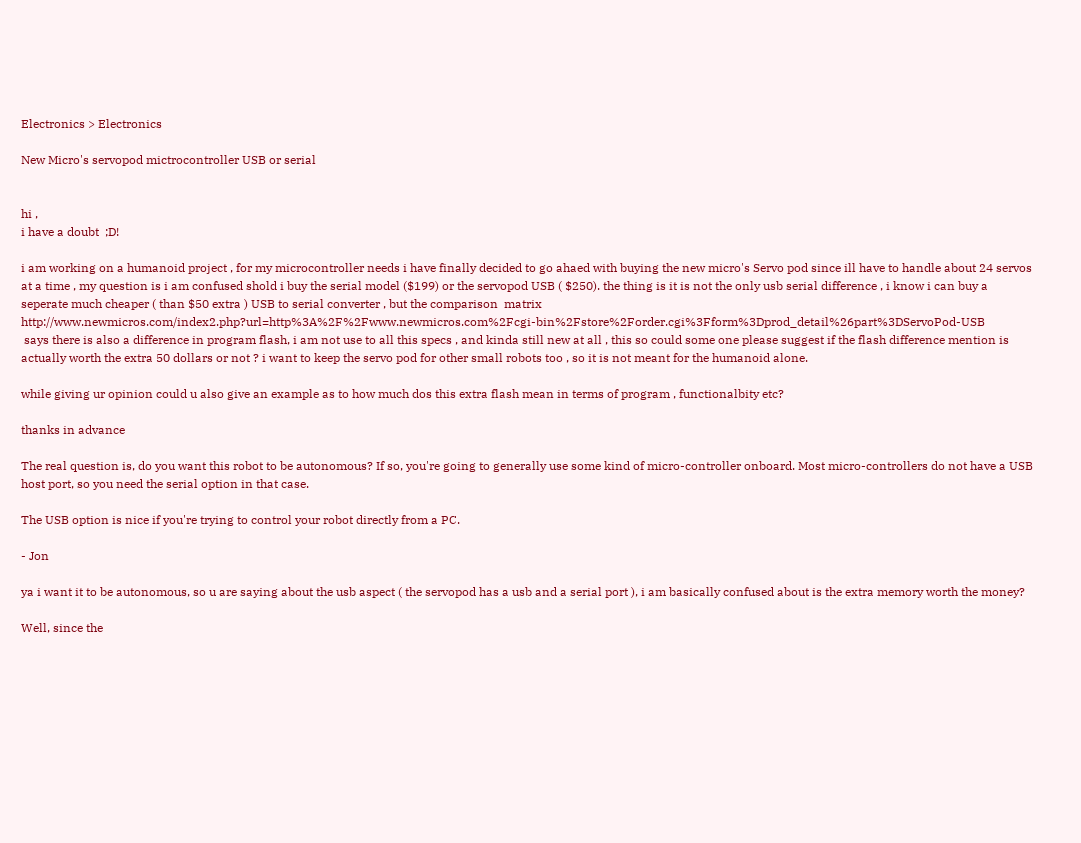Electronics > Electronics

New Micro's servopod mictrocontroller USB or serial


hi ,
i have a doubt  ;D!

i am working on a humanoid project , for my microcontroller needs i have finally decided to go ahaed with buying the new micro's Servo pod since ill have to handle about 24 servos at a time , my question is i am confused shold i buy the serial model ($199) or the servopod USB ( $250). the thing is it is not the only usb serial difference , i know i can buy a seperate much cheaper ( than $50 extra ) USB to serial converter , but the comparison  matrix http://www.newmicros.com/index2.php?url=http%3A%2F%2Fwww.newmicros.com%2Fcgi-bin%2Fstore%2Forder.cgi%3Fform%3Dprod_detail%26part%3DServoPod-USB
 says there is also a difference in program flash, i am not use to all this specs , and kinda still new at all , this so could some one please suggest if the flash difference mention is actually worth the extra 50 dollars or not ? i want to keep the servo pod for other small robots too , so it is not meant for the humanoid alone.

while giving ur opinion could u also give an example as to how much dos this extra flash mean in terms of program , functionalbity etc?

thanks in advance

The real question is, do you want this robot to be autonomous? If so, you're going to generally use some kind of micro-controller onboard. Most micro-controllers do not have a USB host port, so you need the serial option in that case.

The USB option is nice if you're trying to control your robot directly from a PC.

- Jon

ya i want it to be autonomous, so u are saying about the usb aspect ( the servopod has a usb and a serial port ), i am basically confused about is the extra memory worth the money?

Well, since the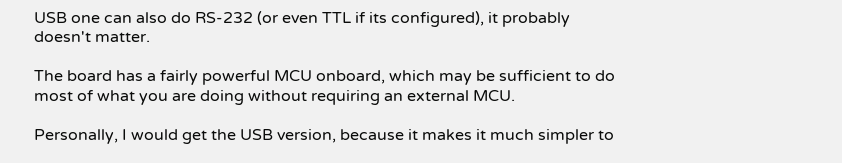USB one can also do RS-232 (or even TTL if its configured), it probably doesn't matter.

The board has a fairly powerful MCU onboard, which may be sufficient to do most of what you are doing without requiring an external MCU.

Personally, I would get the USB version, because it makes it much simpler to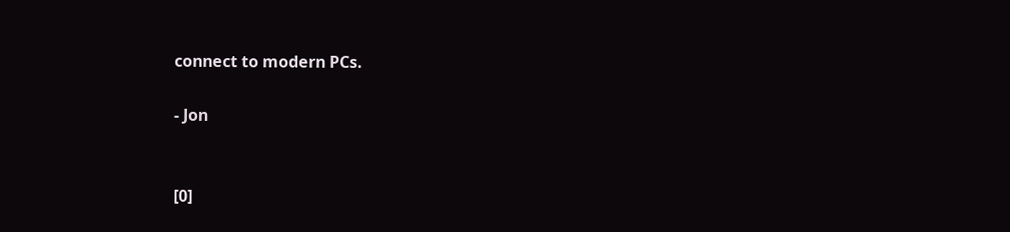connect to modern PCs.

- Jon


[0]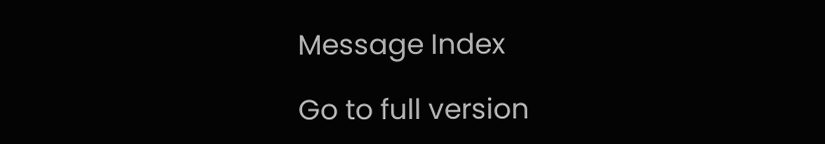Message Index

Go to full version